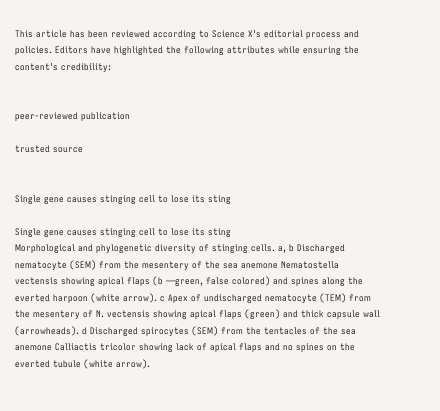This article has been reviewed according to Science X's editorial process and policies. Editors have highlighted the following attributes while ensuring the content's credibility:


peer-reviewed publication

trusted source


Single gene causes stinging cell to lose its sting

Single gene causes stinging cell to lose its sting
Morphological and phylogenetic diversity of stinging cells. a, b Discharged nematocyte (SEM) from the mesentery of the sea anemone Nematostella vectensis showing apical flaps (b —green, false colored) and spines along the everted harpoon (white arrow). c Apex of undischarged nematocyte (TEM) from the mesentery of N. vectensis showing apical flaps (green) and thick capsule wall (arrowheads). d Discharged spirocytes (SEM) from the tentacles of the sea anemone Calliactis tricolor showing lack of apical flaps and no spines on the everted tubule (white arrow).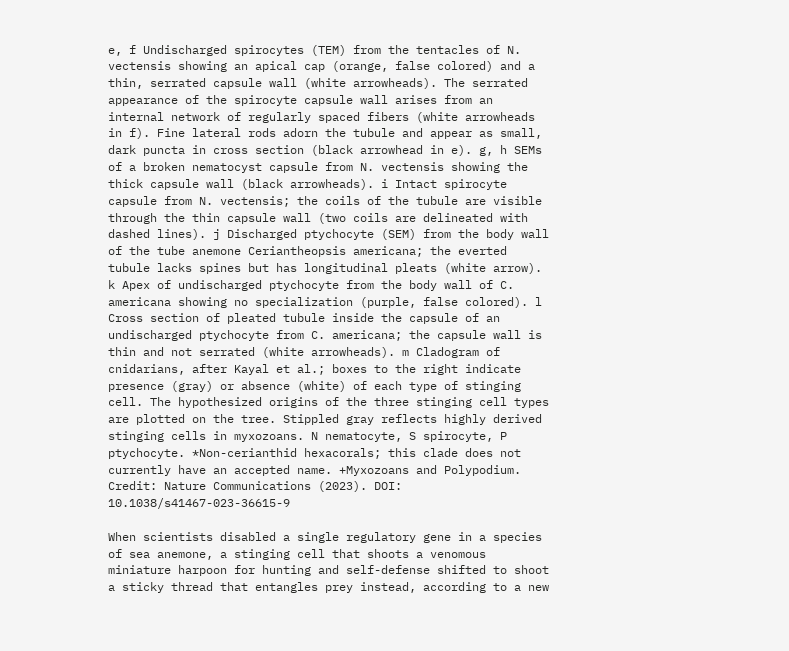e, f Undischarged spirocytes (TEM) from the tentacles of N. vectensis showing an apical cap (orange, false colored) and a thin, serrated capsule wall (white arrowheads). The serrated appearance of the spirocyte capsule wall arises from an internal network of regularly spaced fibers (white arrowheads in f). Fine lateral rods adorn the tubule and appear as small, dark puncta in cross section (black arrowhead in e). g, h SEMs of a broken nematocyst capsule from N. vectensis showing the thick capsule wall (black arrowheads). i Intact spirocyte capsule from N. vectensis; the coils of the tubule are visible through the thin capsule wall (two coils are delineated with dashed lines). j Discharged ptychocyte (SEM) from the body wall of the tube anemone Ceriantheopsis americana; the everted tubule lacks spines but has longitudinal pleats (white arrow). k Apex of undischarged ptychocyte from the body wall of C. americana showing no specialization (purple, false colored). l Cross section of pleated tubule inside the capsule of an undischarged ptychocyte from C. americana; the capsule wall is thin and not serrated (white arrowheads). m Cladogram of cnidarians, after Kayal et al.; boxes to the right indicate presence (gray) or absence (white) of each type of stinging cell. The hypothesized origins of the three stinging cell types are plotted on the tree. Stippled gray reflects highly derived stinging cells in myxozoans. N nematocyte, S spirocyte, P ptychocyte. *Non-cerianthid hexacorals; this clade does not currently have an accepted name. +Myxozoans and Polypodium. Credit: Nature Communications (2023). DOI: 10.1038/s41467-023-36615-9

When scientists disabled a single regulatory gene in a species of sea anemone, a stinging cell that shoots a venomous miniature harpoon for hunting and self-defense shifted to shoot a sticky thread that entangles prey instead, according to a new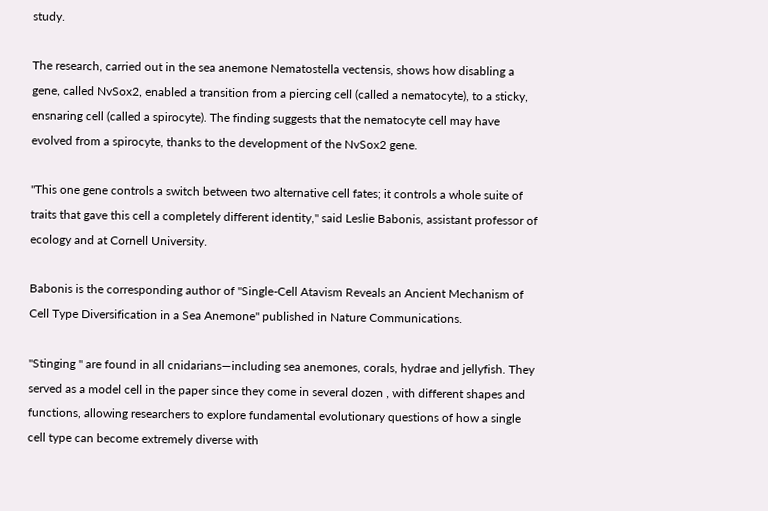study.

The research, carried out in the sea anemone Nematostella vectensis, shows how disabling a gene, called NvSox2, enabled a transition from a piercing cell (called a nematocyte), to a sticky, ensnaring cell (called a spirocyte). The finding suggests that the nematocyte cell may have evolved from a spirocyte, thanks to the development of the NvSox2 gene.

"This one gene controls a switch between two alternative cell fates; it controls a whole suite of traits that gave this cell a completely different identity," said Leslie Babonis, assistant professor of ecology and at Cornell University.

Babonis is the corresponding author of "Single-Cell Atavism Reveals an Ancient Mechanism of Cell Type Diversification in a Sea Anemone" published in Nature Communications.

"Stinging " are found in all cnidarians—including sea anemones, corals, hydrae and jellyfish. They served as a model cell in the paper since they come in several dozen , with different shapes and functions, allowing researchers to explore fundamental evolutionary questions of how a single cell type can become extremely diverse with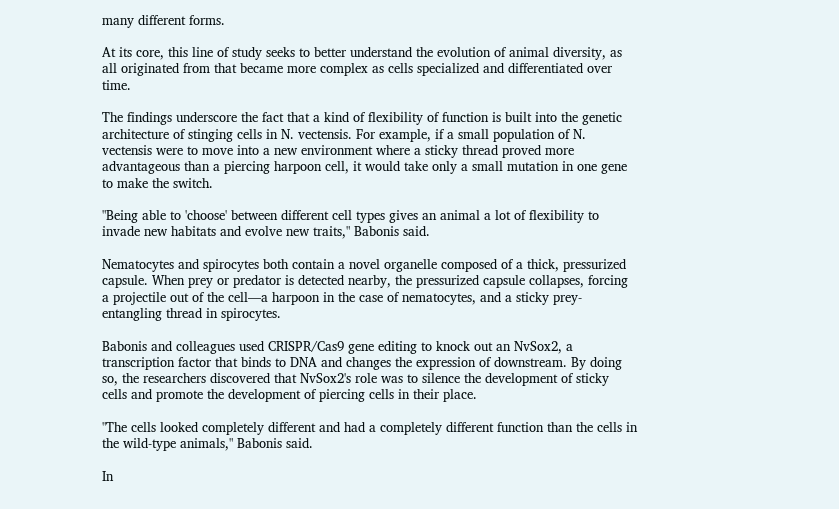many different forms.

At its core, this line of study seeks to better understand the evolution of animal diversity, as all originated from that became more complex as cells specialized and differentiated over time.

The findings underscore the fact that a kind of flexibility of function is built into the genetic architecture of stinging cells in N. vectensis. For example, if a small population of N. vectensis were to move into a new environment where a sticky thread proved more advantageous than a piercing harpoon cell, it would take only a small mutation in one gene to make the switch.

"Being able to 'choose' between different cell types gives an animal a lot of flexibility to invade new habitats and evolve new traits," Babonis said.

Nematocytes and spirocytes both contain a novel organelle composed of a thick, pressurized capsule. When prey or predator is detected nearby, the pressurized capsule collapses, forcing a projectile out of the cell—a harpoon in the case of nematocytes, and a sticky prey-entangling thread in spirocytes.

Babonis and colleagues used CRISPR/Cas9 gene editing to knock out an NvSox2, a transcription factor that binds to DNA and changes the expression of downstream. By doing so, the researchers discovered that NvSox2's role was to silence the development of sticky cells and promote the development of piercing cells in their place.

"The cells looked completely different and had a completely different function than the cells in the wild-type animals," Babonis said.

In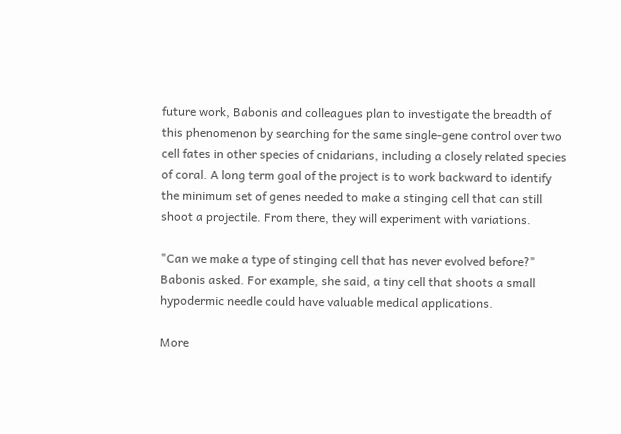future work, Babonis and colleagues plan to investigate the breadth of this phenomenon by searching for the same single-gene control over two cell fates in other species of cnidarians, including a closely related species of coral. A long term goal of the project is to work backward to identify the minimum set of genes needed to make a stinging cell that can still shoot a projectile. From there, they will experiment with variations.

"Can we make a type of stinging cell that has never evolved before?" Babonis asked. For example, she said, a tiny cell that shoots a small hypodermic needle could have valuable medical applications.

More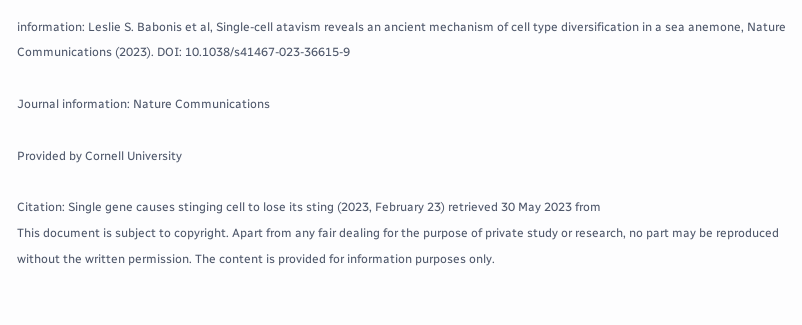information: Leslie S. Babonis et al, Single-cell atavism reveals an ancient mechanism of cell type diversification in a sea anemone, Nature Communications (2023). DOI: 10.1038/s41467-023-36615-9

Journal information: Nature Communications

Provided by Cornell University

Citation: Single gene causes stinging cell to lose its sting (2023, February 23) retrieved 30 May 2023 from
This document is subject to copyright. Apart from any fair dealing for the purpose of private study or research, no part may be reproduced without the written permission. The content is provided for information purposes only.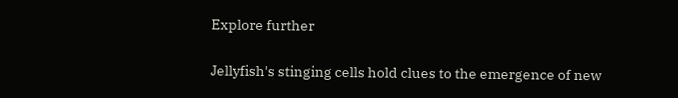Explore further

Jellyfish's stinging cells hold clues to the emergence of new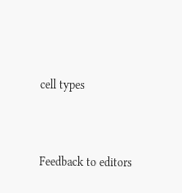cell types


Feedback to editors